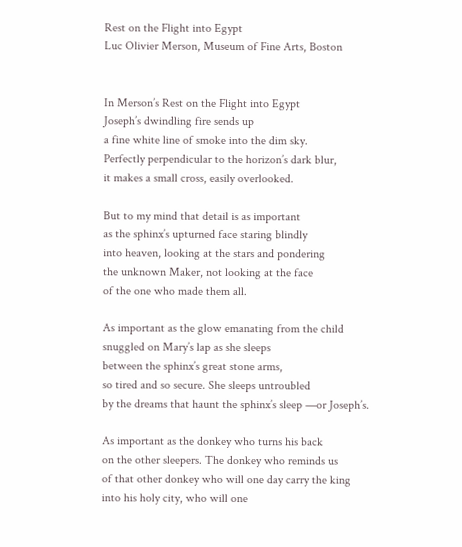Rest on the Flight into Egypt
Luc Olivier Merson, Museum of Fine Arts, Boston


In Merson’s Rest on the Flight into Egypt
Joseph’s dwindling fire sends up
a fine white line of smoke into the dim sky.
Perfectly perpendicular to the horizon’s dark blur,
it makes a small cross, easily overlooked.

But to my mind that detail is as important
as the sphinx’s upturned face staring blindly
into heaven, looking at the stars and pondering
the unknown Maker, not looking at the face
of the one who made them all.

As important as the glow emanating from the child
snuggled on Mary’s lap as she sleeps
between the sphinx’s great stone arms,
so tired and so secure. She sleeps untroubled
by the dreams that haunt the sphinx’s sleep —or Joseph’s.

As important as the donkey who turns his back
on the other sleepers. The donkey who reminds us
of that other donkey who will one day carry the king
into his holy city, who will one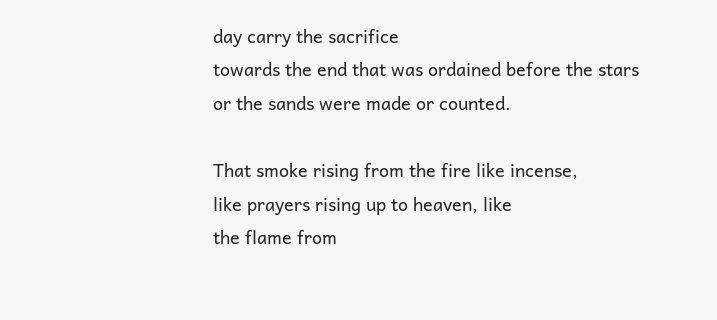day carry the sacrifice
towards the end that was ordained before the stars
or the sands were made or counted.

That smoke rising from the fire like incense,
like prayers rising up to heaven, like
the flame from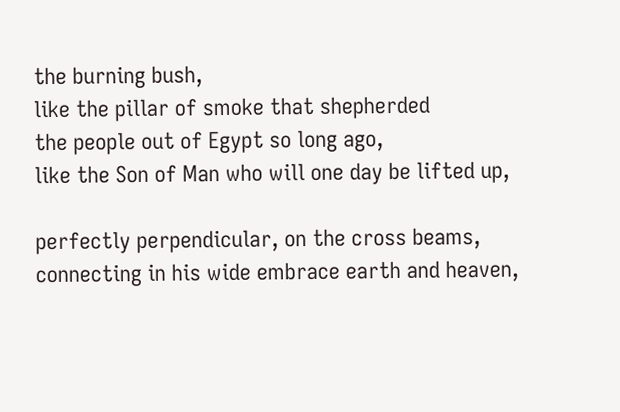the burning bush,
like the pillar of smoke that shepherded
the people out of Egypt so long ago,
like the Son of Man who will one day be lifted up,

perfectly perpendicular, on the cross beams,
connecting in his wide embrace earth and heaven,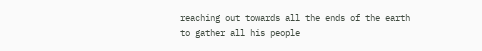reaching out towards all the ends of the earth
to gather all his people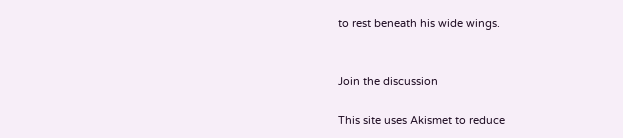to rest beneath his wide wings.


Join the discussion

This site uses Akismet to reduce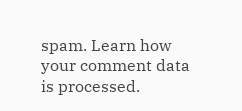spam. Learn how your comment data is processed.